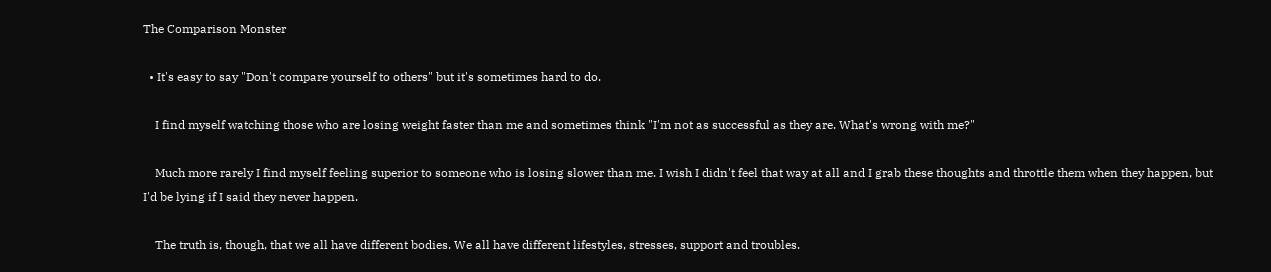The Comparison Monster

  • It's easy to say "Don't compare yourself to others" but it's sometimes hard to do.

    I find myself watching those who are losing weight faster than me and sometimes think "I'm not as successful as they are. What's wrong with me?"

    Much more rarely I find myself feeling superior to someone who is losing slower than me. I wish I didn't feel that way at all and I grab these thoughts and throttle them when they happen, but I'd be lying if I said they never happen.

    The truth is, though, that we all have different bodies. We all have different lifestyles, stresses, support and troubles.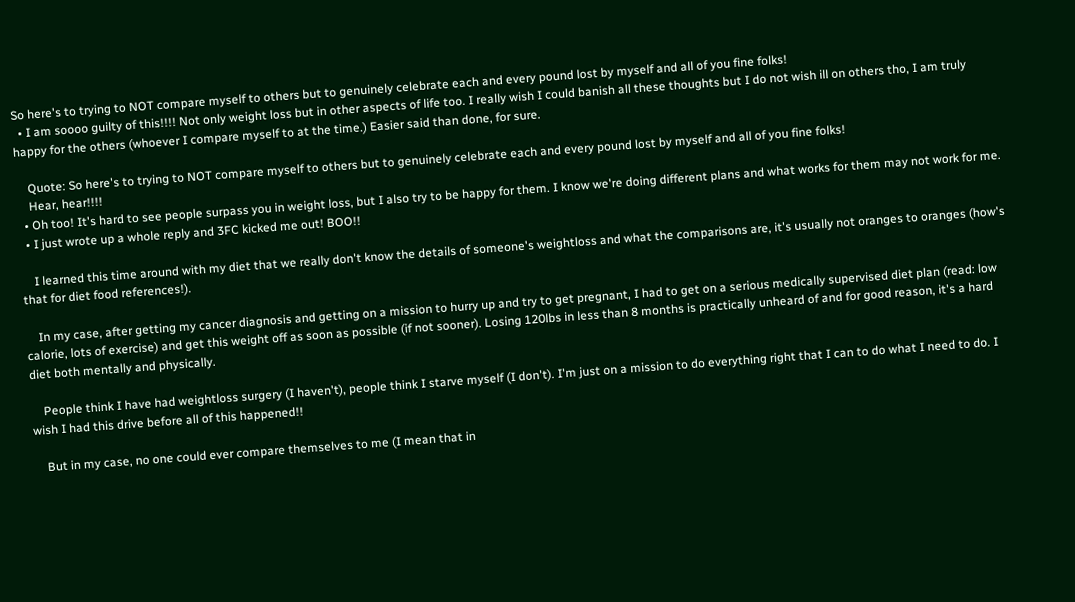So here's to trying to NOT compare myself to others but to genuinely celebrate each and every pound lost by myself and all of you fine folks!
  • I am soooo guilty of this!!!! Not only weight loss but in other aspects of life too. I really wish I could banish all these thoughts but I do not wish ill on others tho, I am truly happy for the others (whoever I compare myself to at the time.) Easier said than done, for sure.

    Quote: So here's to trying to NOT compare myself to others but to genuinely celebrate each and every pound lost by myself and all of you fine folks!
    Hear, hear!!!!
  • Oh too! It's hard to see people surpass you in weight loss, but I also try to be happy for them. I know we're doing different plans and what works for them may not work for me.
  • I just wrote up a whole reply and 3FC kicked me out! BOO!!

    I learned this time around with my diet that we really don't know the details of someone's weightloss and what the comparisons are, it's usually not oranges to oranges (how's that for diet food references!).

    In my case, after getting my cancer diagnosis and getting on a mission to hurry up and try to get pregnant, I had to get on a serious medically supervised diet plan (read: low calorie, lots of exercise) and get this weight off as soon as possible (if not sooner). Losing 120lbs in less than 8 months is practically unheard of and for good reason, it's a hard diet both mentally and physically.

    People think I have had weightloss surgery (I haven't), people think I starve myself (I don't). I'm just on a mission to do everything right that I can to do what I need to do. I wish I had this drive before all of this happened!!

    But in my case, no one could ever compare themselves to me (I mean that in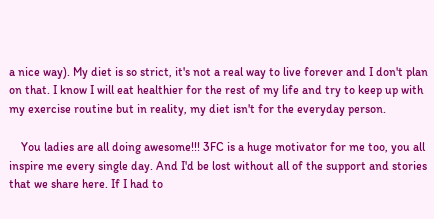a nice way). My diet is so strict, it's not a real way to live forever and I don't plan on that. I know I will eat healthier for the rest of my life and try to keep up with my exercise routine but in reality, my diet isn't for the everyday person.

    You ladies are all doing awesome!!! 3FC is a huge motivator for me too, you all inspire me every single day. And I'd be lost without all of the support and stories that we share here. If I had to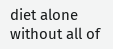diet alone without all of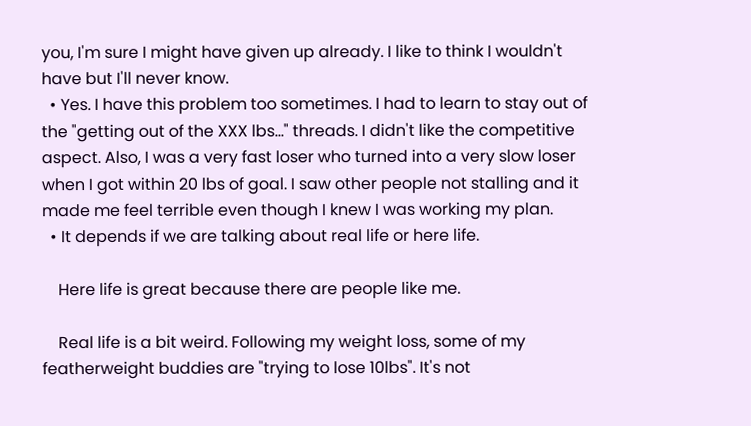you, I'm sure I might have given up already. I like to think I wouldn't have but I'll never know.
  • Yes. I have this problem too sometimes. I had to learn to stay out of the "getting out of the XXX lbs..." threads. I didn't like the competitive aspect. Also, I was a very fast loser who turned into a very slow loser when I got within 20 lbs of goal. I saw other people not stalling and it made me feel terrible even though I knew I was working my plan.
  • It depends if we are talking about real life or here life.

    Here life is great because there are people like me.

    Real life is a bit weird. Following my weight loss, some of my featherweight buddies are "trying to lose 10lbs". It's not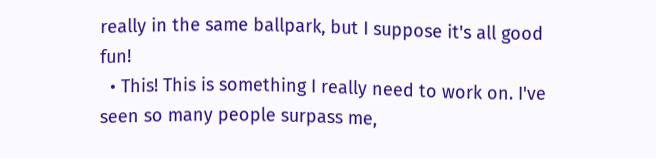really in the same ballpark, but I suppose it's all good fun!
  • This! This is something I really need to work on. I've seen so many people surpass me,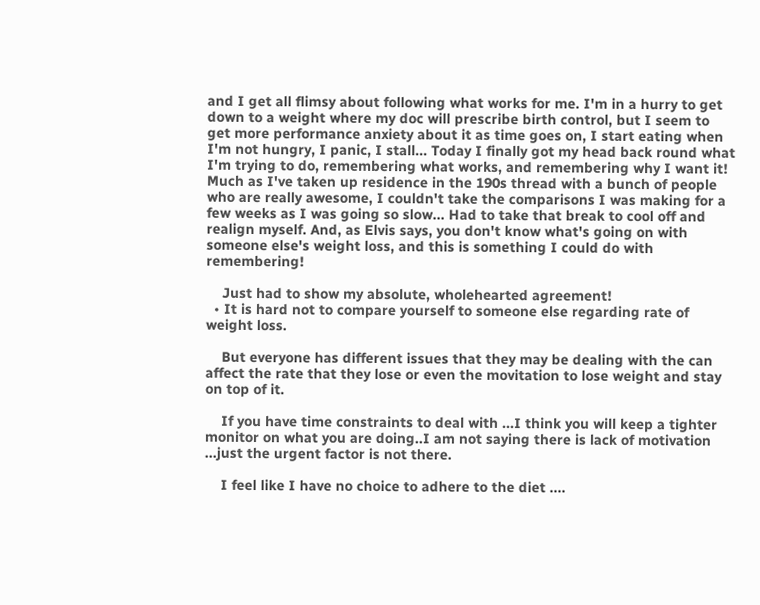and I get all flimsy about following what works for me. I'm in a hurry to get down to a weight where my doc will prescribe birth control, but I seem to get more performance anxiety about it as time goes on, I start eating when I'm not hungry, I panic, I stall... Today I finally got my head back round what I'm trying to do, remembering what works, and remembering why I want it! Much as I've taken up residence in the 190s thread with a bunch of people who are really awesome, I couldn't take the comparisons I was making for a few weeks as I was going so slow... Had to take that break to cool off and realign myself. And, as Elvis says, you don't know what's going on with someone else's weight loss, and this is something I could do with remembering!

    Just had to show my absolute, wholehearted agreement!
  • It is hard not to compare yourself to someone else regarding rate of weight loss.

    But everyone has different issues that they may be dealing with the can affect the rate that they lose or even the movitation to lose weight and stay on top of it.

    If you have time constraints to deal with ...I think you will keep a tighter monitor on what you are doing..I am not saying there is lack of motivation ...just the urgent factor is not there.

    I feel like I have no choice to adhere to the diet ....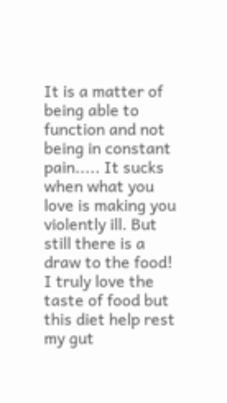It is a matter of being able to function and not being in constant pain..... It sucks when what you love is making you violently ill. But still there is a draw to the food! I truly love the taste of food but this diet help rest my gut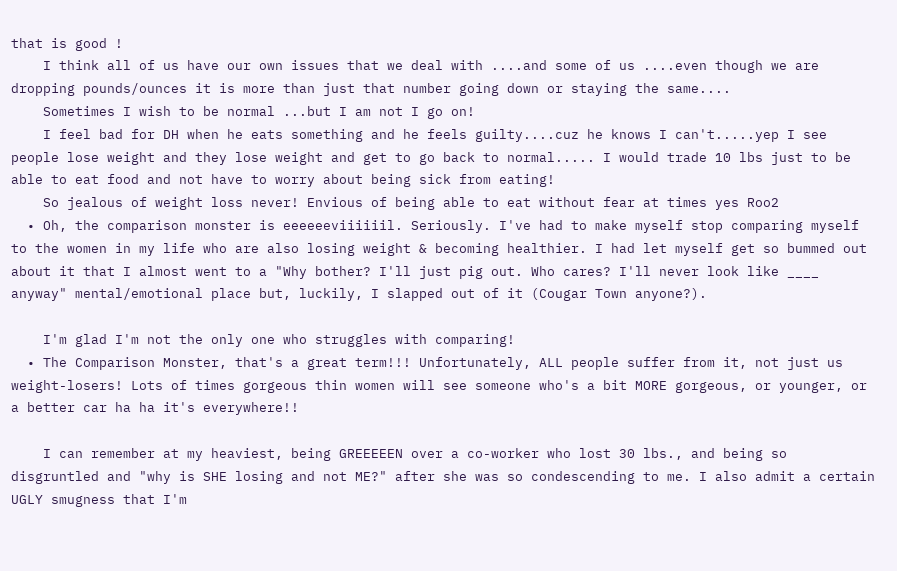that is good !
    I think all of us have our own issues that we deal with ....and some of us ....even though we are dropping pounds/ounces it is more than just that number going down or staying the same....
    Sometimes I wish to be normal ...but I am not I go on!
    I feel bad for DH when he eats something and he feels guilty....cuz he knows I can't.....yep I see people lose weight and they lose weight and get to go back to normal..... I would trade 10 lbs just to be able to eat food and not have to worry about being sick from eating!
    So jealous of weight loss never! Envious of being able to eat without fear at times yes Roo2
  • Oh, the comparison monster is eeeeeeviiiiiil. Seriously. I've had to make myself stop comparing myself to the women in my life who are also losing weight & becoming healthier. I had let myself get so bummed out about it that I almost went to a "Why bother? I'll just pig out. Who cares? I'll never look like ____ anyway" mental/emotional place but, luckily, I slapped out of it (Cougar Town anyone?).

    I'm glad I'm not the only one who struggles with comparing!
  • The Comparison Monster, that's a great term!!! Unfortunately, ALL people suffer from it, not just us weight-losers! Lots of times gorgeous thin women will see someone who's a bit MORE gorgeous, or younger, or a better car ha ha it's everywhere!!

    I can remember at my heaviest, being GREEEEEN over a co-worker who lost 30 lbs., and being so disgruntled and "why is SHE losing and not ME?" after she was so condescending to me. I also admit a certain UGLY smugness that I'm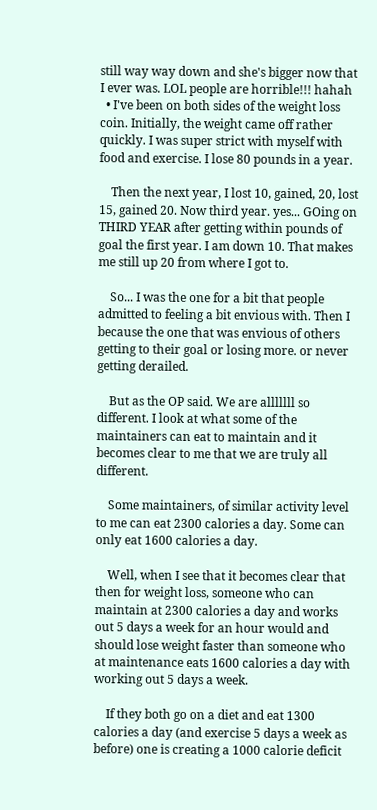still way way down and she's bigger now that I ever was. LOL people are horrible!!! hahah
  • I've been on both sides of the weight loss coin. Initially, the weight came off rather quickly. I was super strict with myself with food and exercise. I lose 80 pounds in a year.

    Then the next year, I lost 10, gained, 20, lost 15, gained 20. Now third year. yes... GOing on THIRD YEAR after getting within pounds of goal the first year. I am down 10. That makes me still up 20 from where I got to.

    So... I was the one for a bit that people admitted to feeling a bit envious with. Then I because the one that was envious of others getting to their goal or losing more. or never getting derailed.

    But as the OP said. We are alllllll so different. I look at what some of the maintainers can eat to maintain and it becomes clear to me that we are truly all different.

    Some maintainers, of similar activity level to me can eat 2300 calories a day. Some can only eat 1600 calories a day.

    Well, when I see that it becomes clear that then for weight loss, someone who can maintain at 2300 calories a day and works out 5 days a week for an hour would and should lose weight faster than someone who at maintenance eats 1600 calories a day with working out 5 days a week.

    If they both go on a diet and eat 1300 calories a day (and exercise 5 days a week as before) one is creating a 1000 calorie deficit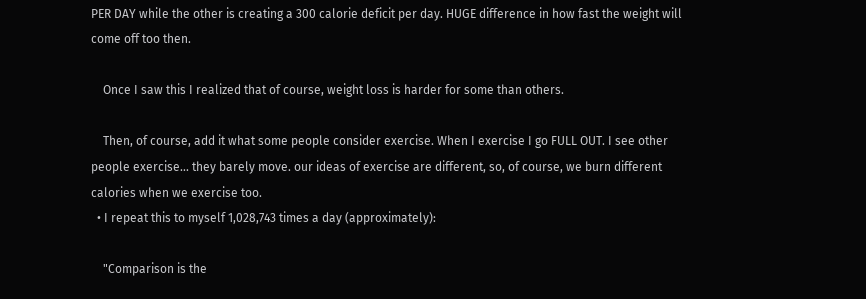PER DAY while the other is creating a 300 calorie deficit per day. HUGE difference in how fast the weight will come off too then.

    Once I saw this I realized that of course, weight loss is harder for some than others.

    Then, of course, add it what some people consider exercise. When I exercise I go FULL OUT. I see other people exercise... they barely move. our ideas of exercise are different, so, of course, we burn different calories when we exercise too.
  • I repeat this to myself 1,028,743 times a day (approximately):

    "Comparison is the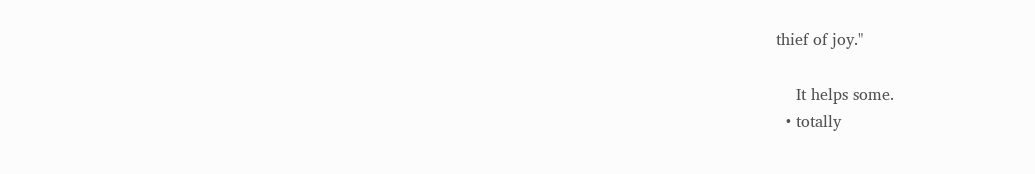thief of joy."

    It helps some.
  • totally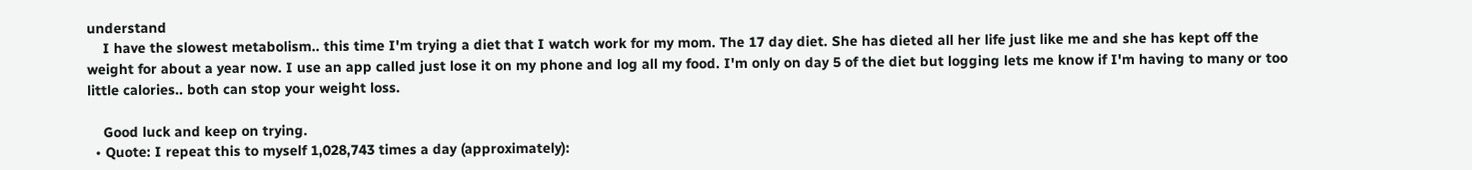understand
    I have the slowest metabolism.. this time I'm trying a diet that I watch work for my mom. The 17 day diet. She has dieted all her life just like me and she has kept off the weight for about a year now. I use an app called just lose it on my phone and log all my food. I'm only on day 5 of the diet but logging lets me know if I'm having to many or too little calories.. both can stop your weight loss.

    Good luck and keep on trying.
  • Quote: I repeat this to myself 1,028,743 times a day (approximately):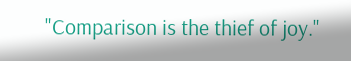"Comparison is the thief of joy."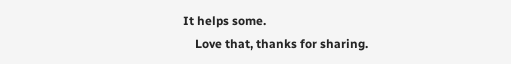It helps some.
    Love that, thanks for sharing.